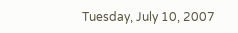Tuesday, July 10, 2007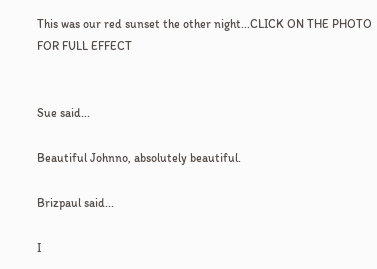This was our red sunset the other night...CLICK ON THE PHOTO FOR FULL EFFECT


Sue said...

Beautiful Johnno, absolutely beautiful.

Brizpaul said...

I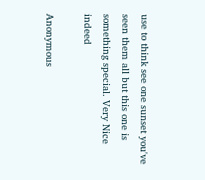use to think see one sunset you've seen them all but this one is something special. Very Nice indeed

Anonymous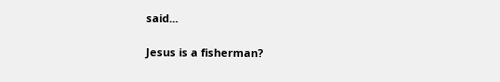said...

Jesus is a fisherman?